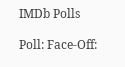IMDb Polls

Poll: Face-Off: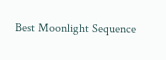Best Moonlight Sequence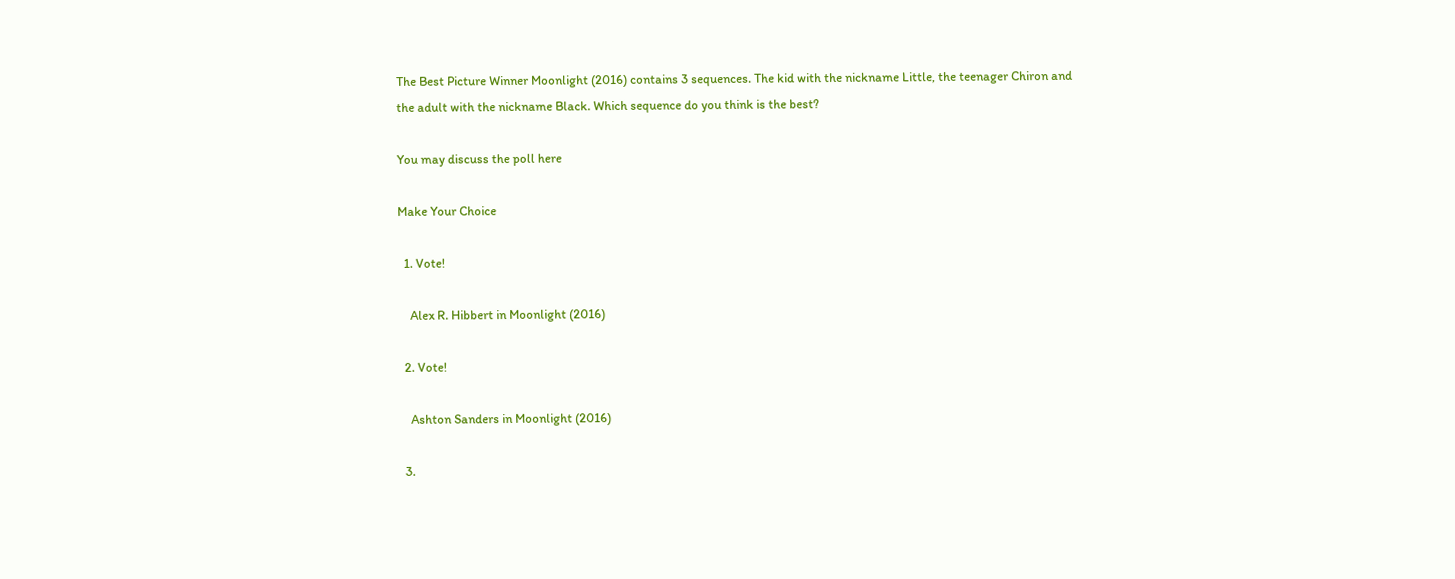The Best Picture Winner Moonlight (2016) contains 3 sequences. The kid with the nickname Little, the teenager Chiron and the adult with the nickname Black. Which sequence do you think is the best?

You may discuss the poll here

Make Your Choice

  1. Vote!

    Alex R. Hibbert in Moonlight (2016)

  2. Vote!

    Ashton Sanders in Moonlight (2016)

  3.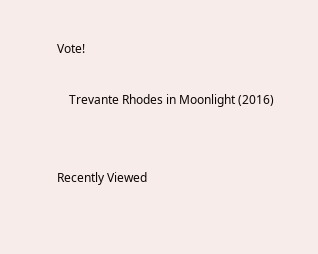Vote!

    Trevante Rhodes in Moonlight (2016)


Recently Viewed